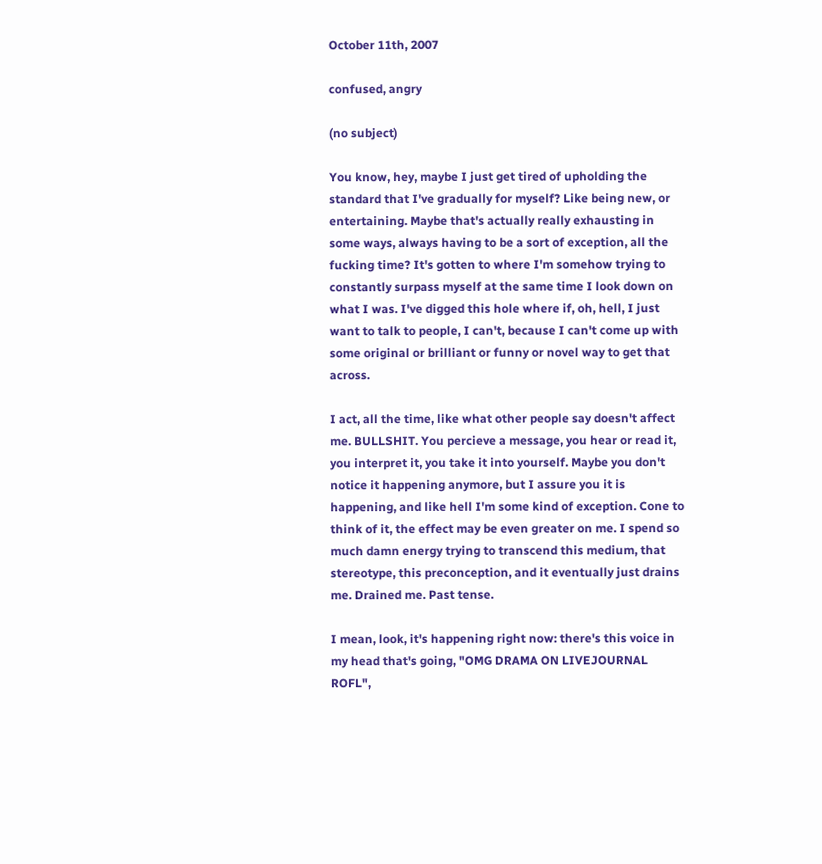October 11th, 2007

confused, angry

(no subject)

You know, hey, maybe I just get tired of upholding the standard that I've gradually for myself? Like being new, or entertaining. Maybe that's actually really exhausting in some ways, always having to be a sort of exception, all the fucking time? It's gotten to where I'm somehow trying to constantly surpass myself at the same time I look down on what I was. I've digged this hole where if, oh, hell, I just want to talk to people, I can't, because I can't come up with some original or brilliant or funny or novel way to get that across.

I act, all the time, like what other people say doesn't affect me. BULLSHIT. You percieve a message, you hear or read it, you interpret it, you take it into yourself. Maybe you don't notice it happening anymore, but I assure you it is happening, and like hell I'm some kind of exception. Cone to think of it, the effect may be even greater on me. I spend so much damn energy trying to transcend this medium, that stereotype, this preconception, and it eventually just drains me. Drained me. Past tense.

I mean, look, it's happening right now: there's this voice in my head that's going, "OMG DRAMA ON LIVEJOURNAL ROFL",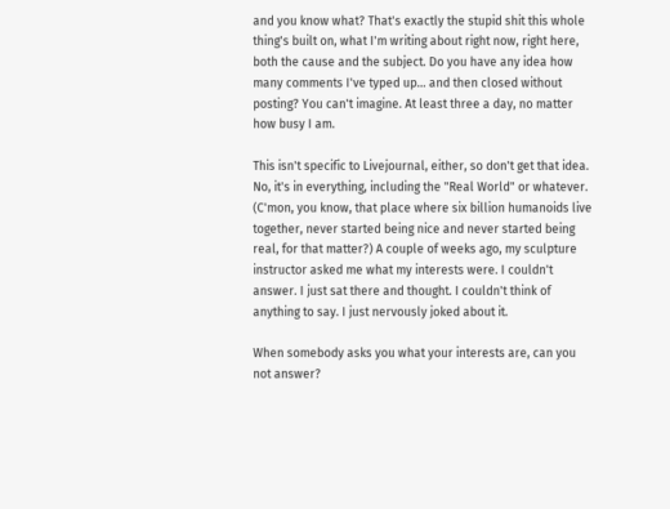and you know what? That's exactly the stupid shit this whole thing's built on, what I'm writing about right now, right here, both the cause and the subject. Do you have any idea how many comments I've typed up... and then closed without posting? You can't imagine. At least three a day, no matter how busy I am.

This isn't specific to Livejournal, either, so don't get that idea. No, it's in everything, including the "Real World" or whatever. (C'mon, you know, that place where six billion humanoids live together, never started being nice and never started being real, for that matter?) A couple of weeks ago, my sculpture instructor asked me what my interests were. I couldn't answer. I just sat there and thought. I couldn't think of anything to say. I just nervously joked about it.

When somebody asks you what your interests are, can you not answer?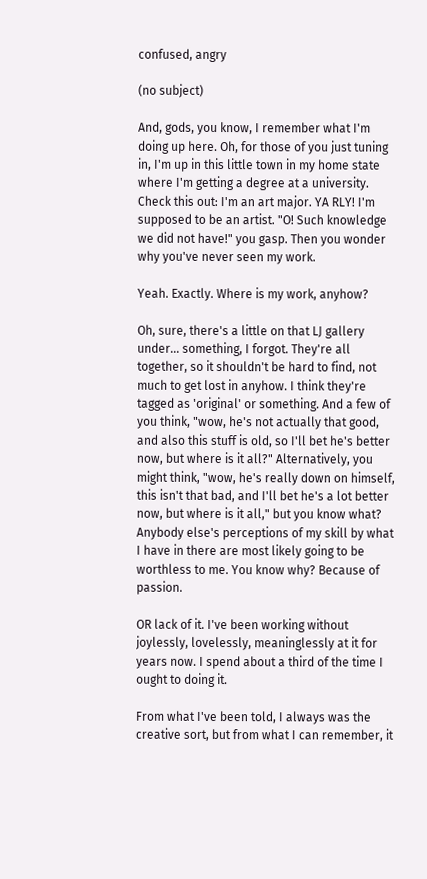confused, angry

(no subject)

And, gods, you know, I remember what I'm doing up here. Oh, for those of you just tuning in, I'm up in this little town in my home state where I'm getting a degree at a university. Check this out: I'm an art major. YA RLY! I'm supposed to be an artist. "O! Such knowledge we did not have!" you gasp. Then you wonder why you've never seen my work.

Yeah. Exactly. Where is my work, anyhow?

Oh, sure, there's a little on that LJ gallery under... something, I forgot. They're all together, so it shouldn't be hard to find, not much to get lost in anyhow. I think they're tagged as 'original' or something. And a few of you think, "wow, he's not actually that good, and also this stuff is old, so I'll bet he's better now, but where is it all?" Alternatively, you might think, "wow, he's really down on himself, this isn't that bad, and I'll bet he's a lot better now, but where is it all," but you know what? Anybody else's perceptions of my skill by what I have in there are most likely going to be worthless to me. You know why? Because of passion.

OR lack of it. I've been working without joylessly, lovelessly, meaninglessly at it for years now. I spend about a third of the time I ought to doing it.

From what I've been told, I always was the creative sort, but from what I can remember, it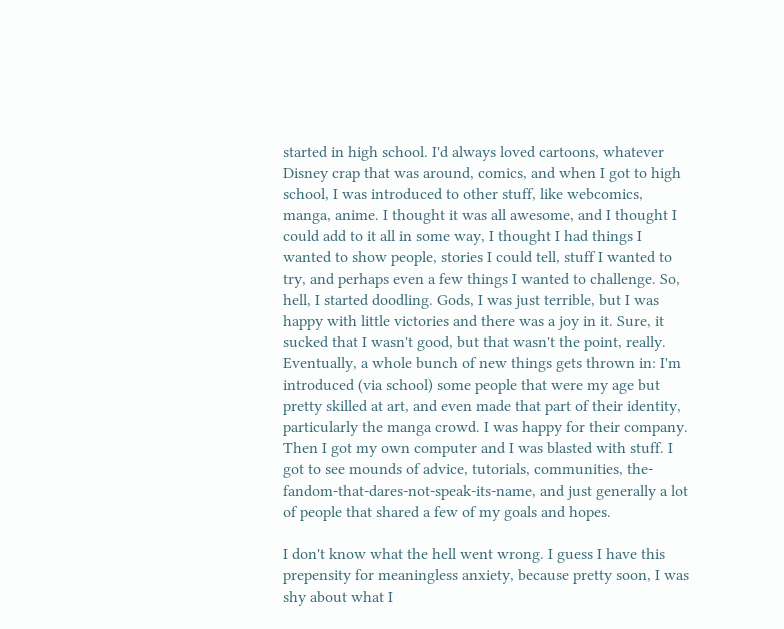started in high school. I'd always loved cartoons, whatever Disney crap that was around, comics, and when I got to high school, I was introduced to other stuff, like webcomics, manga, anime. I thought it was all awesome, and I thought I could add to it all in some way, I thought I had things I wanted to show people, stories I could tell, stuff I wanted to try, and perhaps even a few things I wanted to challenge. So, hell, I started doodling. Gods, I was just terrible, but I was happy with little victories and there was a joy in it. Sure, it sucked that I wasn't good, but that wasn't the point, really. Eventually, a whole bunch of new things gets thrown in: I'm introduced (via school) some people that were my age but pretty skilled at art, and even made that part of their identity, particularly the manga crowd. I was happy for their company. Then I got my own computer and I was blasted with stuff. I got to see mounds of advice, tutorials, communities, the-fandom-that-dares-not-speak-its-name, and just generally a lot of people that shared a few of my goals and hopes.

I don't know what the hell went wrong. I guess I have this prepensity for meaningless anxiety, because pretty soon, I was shy about what I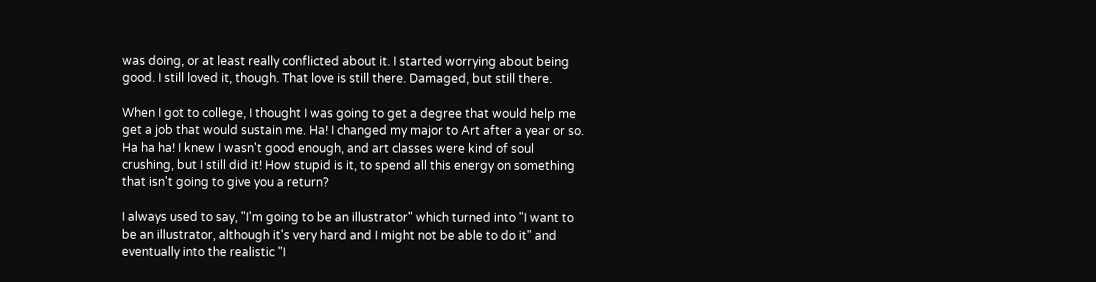was doing, or at least really conflicted about it. I started worrying about being good. I still loved it, though. That love is still there. Damaged, but still there.

When I got to college, I thought I was going to get a degree that would help me get a job that would sustain me. Ha! I changed my major to Art after a year or so. Ha ha ha! I knew I wasn't good enough, and art classes were kind of soul crushing, but I still did it! How stupid is it, to spend all this energy on something that isn't going to give you a return?

I always used to say, "I'm going to be an illustrator" which turned into "I want to be an illustrator, although it's very hard and I might not be able to do it" and eventually into the realistic "I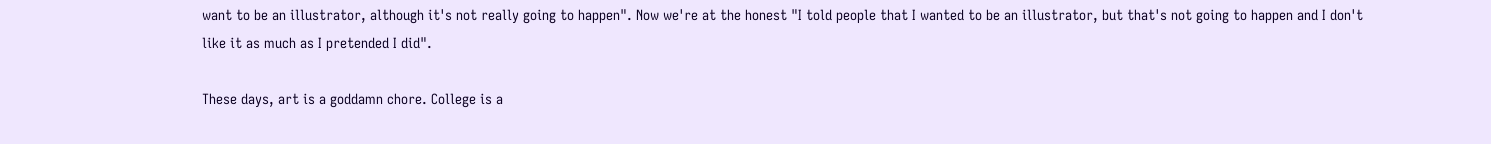want to be an illustrator, although it's not really going to happen". Now we're at the honest "I told people that I wanted to be an illustrator, but that's not going to happen and I don't like it as much as I pretended I did".

These days, art is a goddamn chore. College is a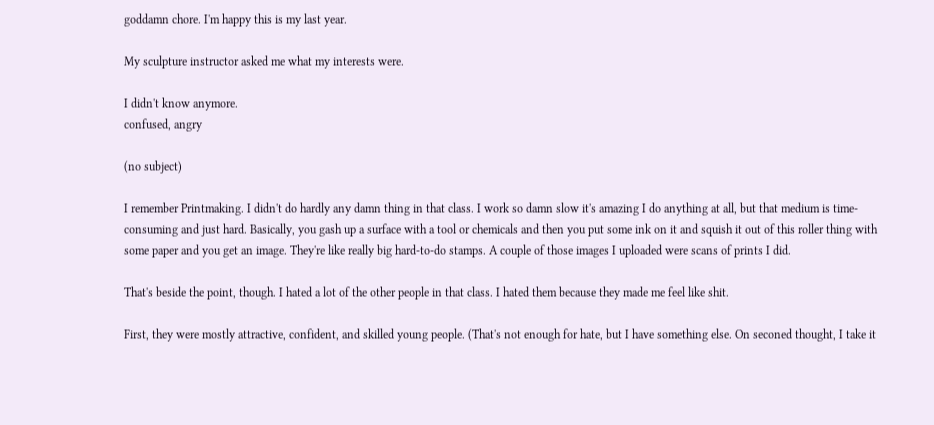goddamn chore. I'm happy this is my last year.

My sculpture instructor asked me what my interests were.

I didn't know anymore.
confused, angry

(no subject)

I remember Printmaking. I didn't do hardly any damn thing in that class. I work so damn slow it's amazing I do anything at all, but that medium is time-consuming and just hard. Basically, you gash up a surface with a tool or chemicals and then you put some ink on it and squish it out of this roller thing with some paper and you get an image. They're like really big hard-to-do stamps. A couple of those images I uploaded were scans of prints I did.

That's beside the point, though. I hated a lot of the other people in that class. I hated them because they made me feel like shit.

First, they were mostly attractive, confident, and skilled young people. (That's not enough for hate, but I have something else. On seconed thought, I take it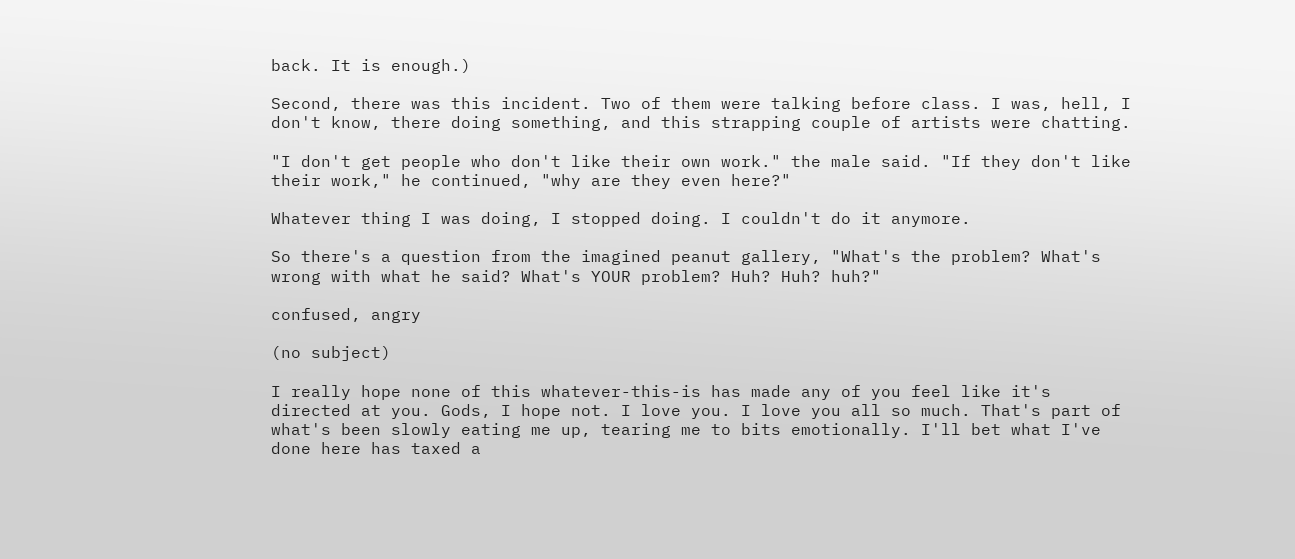back. It is enough.)

Second, there was this incident. Two of them were talking before class. I was, hell, I don't know, there doing something, and this strapping couple of artists were chatting.

"I don't get people who don't like their own work." the male said. "If they don't like their work," he continued, "why are they even here?"

Whatever thing I was doing, I stopped doing. I couldn't do it anymore.

So there's a question from the imagined peanut gallery, "What's the problem? What's wrong with what he said? What's YOUR problem? Huh? Huh? huh?"

confused, angry

(no subject)

I really hope none of this whatever-this-is has made any of you feel like it's directed at you. Gods, I hope not. I love you. I love you all so much. That's part of what's been slowly eating me up, tearing me to bits emotionally. I'll bet what I've done here has taxed a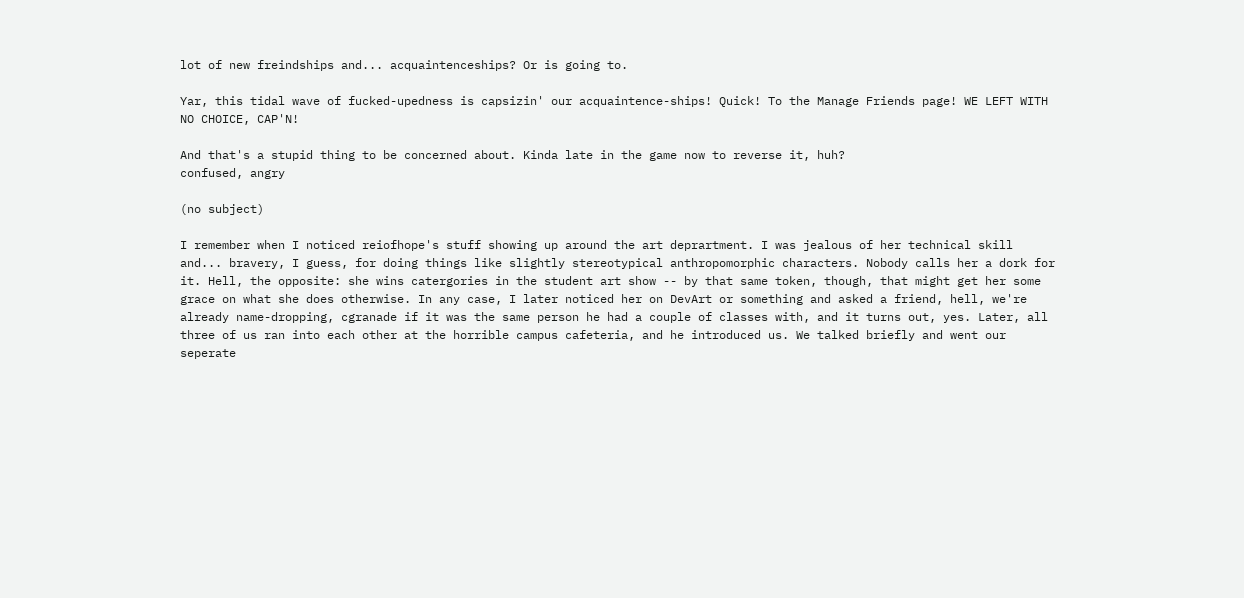lot of new freindships and... acquaintenceships? Or is going to.

Yar, this tidal wave of fucked-upedness is capsizin' our acquaintence-ships! Quick! To the Manage Friends page! WE LEFT WITH NO CHOICE, CAP'N!

And that's a stupid thing to be concerned about. Kinda late in the game now to reverse it, huh?
confused, angry

(no subject)

I remember when I noticed reiofhope's stuff showing up around the art deprartment. I was jealous of her technical skill and... bravery, I guess, for doing things like slightly stereotypical anthropomorphic characters. Nobody calls her a dork for it. Hell, the opposite: she wins catergories in the student art show -- by that same token, though, that might get her some grace on what she does otherwise. In any case, I later noticed her on DevArt or something and asked a friend, hell, we're already name-dropping, cgranade if it was the same person he had a couple of classes with, and it turns out, yes. Later, all three of us ran into each other at the horrible campus cafeteria, and he introduced us. We talked briefly and went our seperate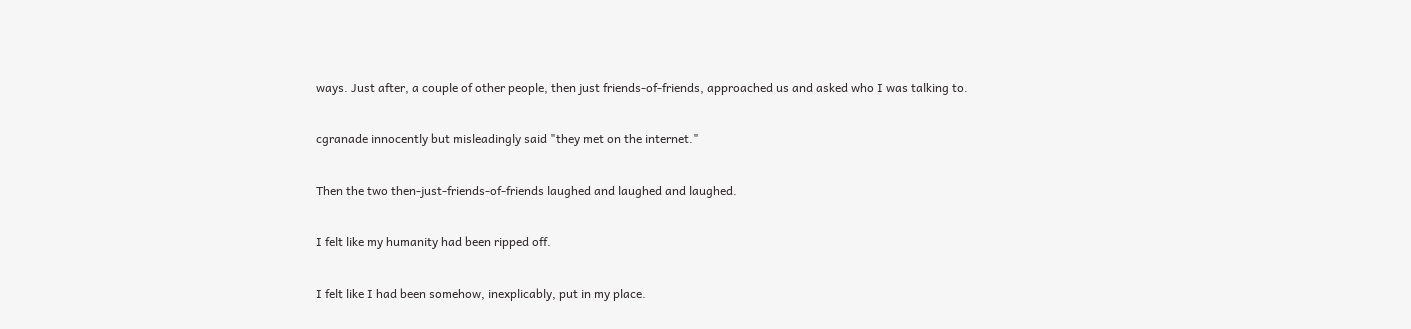ways. Just after, a couple of other people, then just friends-of-friends, approached us and asked who I was talking to.

cgranade innocently but misleadingly said "they met on the internet."

Then the two then-just-friends-of-friends laughed and laughed and laughed.

I felt like my humanity had been ripped off.

I felt like I had been somehow, inexplicably, put in my place.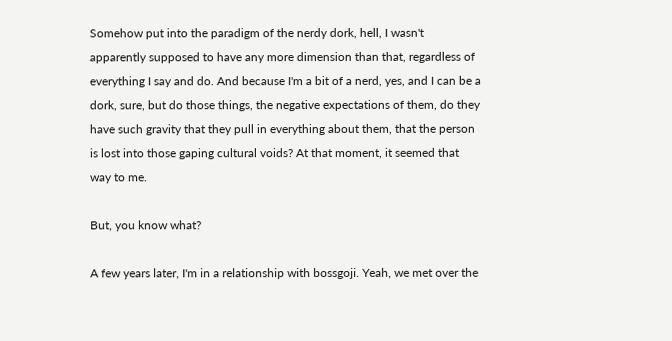Somehow put into the paradigm of the nerdy dork, hell, I wasn't apparently supposed to have any more dimension than that, regardless of everything I say and do. And because I'm a bit of a nerd, yes, and I can be a dork, sure, but do those things, the negative expectations of them, do they have such gravity that they pull in everything about them, that the person is lost into those gaping cultural voids? At that moment, it seemed that way to me.

But, you know what?

A few years later, I'm in a relationship with bossgoji. Yeah, we met over the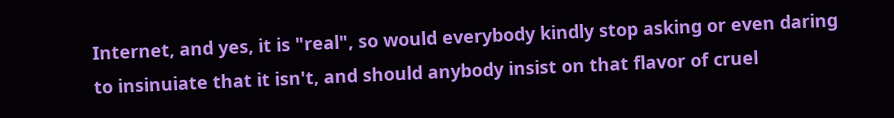Internet, and yes, it is "real", so would everybody kindly stop asking or even daring to insinuiate that it isn't, and should anybody insist on that flavor of cruel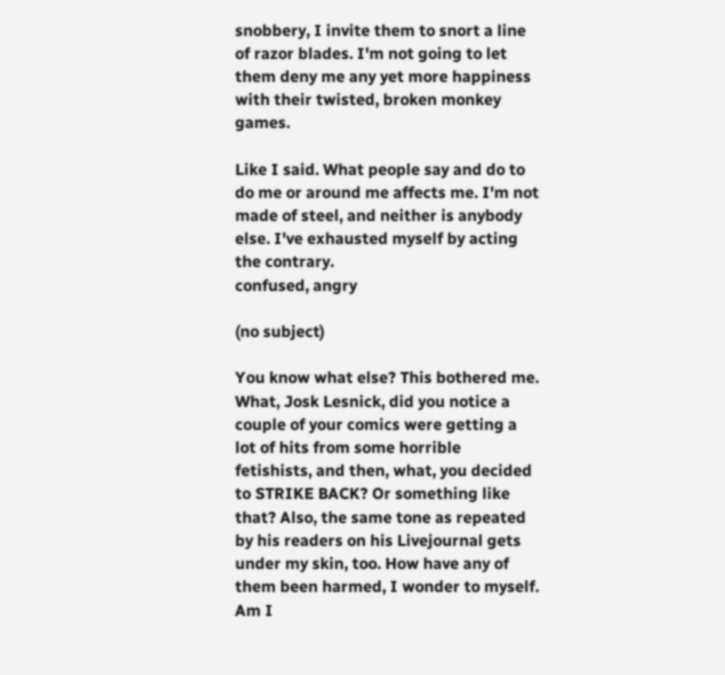snobbery, I invite them to snort a line of razor blades. I'm not going to let them deny me any yet more happiness with their twisted, broken monkey games.

Like I said. What people say and do to do me or around me affects me. I'm not made of steel, and neither is anybody else. I've exhausted myself by acting the contrary.
confused, angry

(no subject)

You know what else? This bothered me. What, Josk Lesnick, did you notice a couple of your comics were getting a lot of hits from some horrible fetishists, and then, what, you decided to STRIKE BACK? Or something like that? Also, the same tone as repeated by his readers on his Livejournal gets under my skin, too. How have any of them been harmed, I wonder to myself. Am I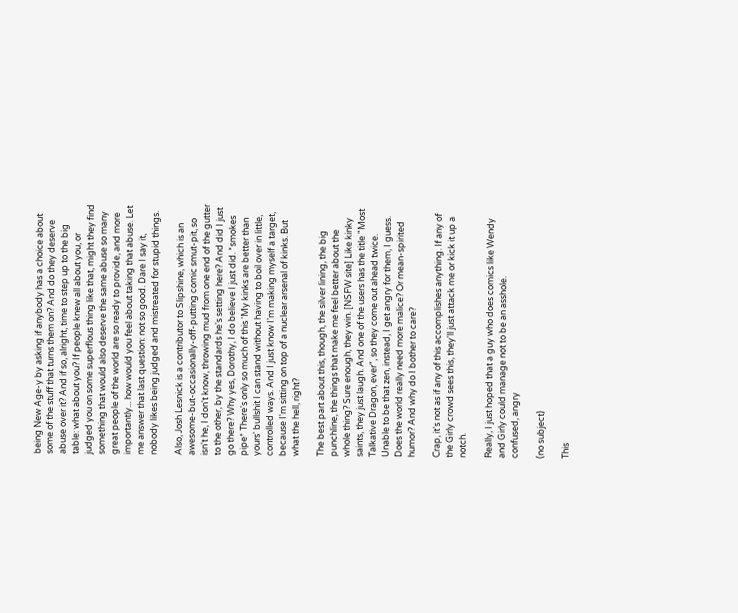being New Age-y by asking if anybody has a choice about some of the stuff that turns them on? And do they deserve abuse over it? And if so, alright, time to step up to the big table: what about you? If people knew all about you, or judged you on some superflous thing like that, might they find something that would also deserve the same abuse so many great people of the world are so ready to provide, and more importantly... how would you feel about taking that abuse. Let me answer that last question: not so good. Dare I say it, nobody likes being judged and mistreated for stupid things.

Also, Josh Lesnick is a contributor to Slipshine, which is an awesome-but-occasionally-off-putting comic smut-pit, so isn't he, I don't know, throwing mud from one end of the gutter to the other, by the standards he's setting here? And did I just go there? Why yes, Dorothy, I do believe I just did. *smokes pipe* There's only so much of this 'My kinks are better than yours' bullshit I can stand without having to boil over in little, controlled ways. And I just know I'm making myself a target, because I'm sitting on top of a nuclear arsenal of kinks. But what the hell, right?

The best part about this, though, the silver lining, the big punchline, the things that make me feel better about the whole thing? Sure enough, they win. [NSFW site] Like kinky saints, they just laugh. And one of the users has the title "Most Talkative Dragon, ever", so they come out ahead twice. Unable to be that zen, instead, I get angry for them, I guess. Does the world really need more malice? Or mean-spirited humor? And why do I bother to care?

Crap, it's not as if any of this accomplishes anything. If any of the Girly crowd sees this, they'll just attack me or kick it up a notch.

Really, I just hoped that a guy who does comics like Wendy and Girly could manage not to be an asshole.
confused, angry

(no subject)

This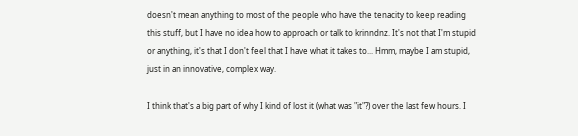doesn't mean anything to most of the people who have the tenacity to keep reading this stuff, but I have no idea how to approach or talk to krinndnz. It's not that I'm stupid or anything, it's that I don't feel that I have what it takes to... Hmm, maybe I am stupid, just in an innovative, complex way.

I think that's a big part of why I kind of lost it (what was "it"?) over the last few hours. I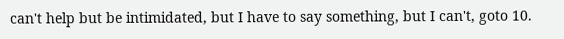can't help but be intimidated, but I have to say something, but I can't, goto 10.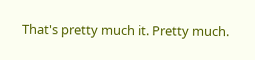That's pretty much it. Pretty much.